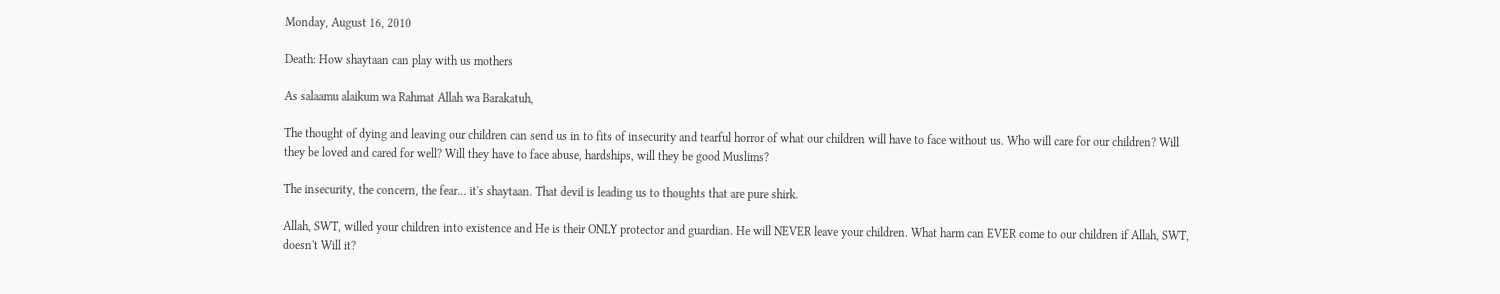Monday, August 16, 2010

Death: How shaytaan can play with us mothers

As salaamu alaikum wa Rahmat Allah wa Barakatuh,

The thought of dying and leaving our children can send us in to fits of insecurity and tearful horror of what our children will have to face without us. Who will care for our children? Will they be loved and cared for well? Will they have to face abuse, hardships, will they be good Muslims?

The insecurity, the concern, the fear... it's shaytaan. That devil is leading us to thoughts that are pure shirk.

Allah, SWT, willed your children into existence and He is their ONLY protector and guardian. He will NEVER leave your children. What harm can EVER come to our children if Allah, SWT, doesn't Will it?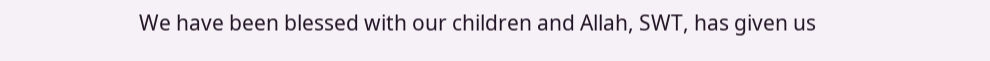We have been blessed with our children and Allah, SWT, has given us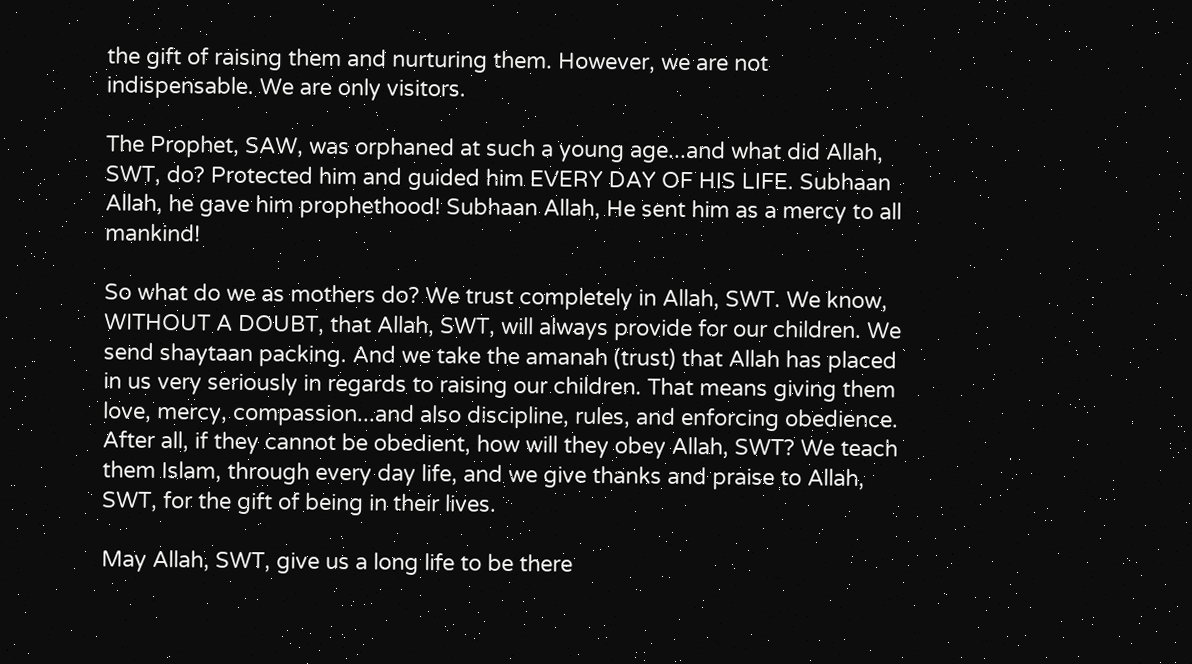the gift of raising them and nurturing them. However, we are not indispensable. We are only visitors.

The Prophet, SAW, was orphaned at such a young age...and what did Allah, SWT, do? Protected him and guided him EVERY DAY OF HIS LIFE. Subhaan Allah, he gave him prophethood! Subhaan Allah, He sent him as a mercy to all mankind!

So what do we as mothers do? We trust completely in Allah, SWT. We know, WITHOUT A DOUBT, that Allah, SWT, will always provide for our children. We send shaytaan packing. And we take the amanah (trust) that Allah has placed in us very seriously in regards to raising our children. That means giving them love, mercy, compassion...and also discipline, rules, and enforcing obedience. After all, if they cannot be obedient, how will they obey Allah, SWT? We teach them Islam, through every day life, and we give thanks and praise to Allah, SWT, for the gift of being in their lives.

May Allah, SWT, give us a long life to be there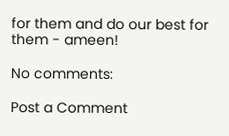for them and do our best for them - ameen!

No comments:

Post a Comment